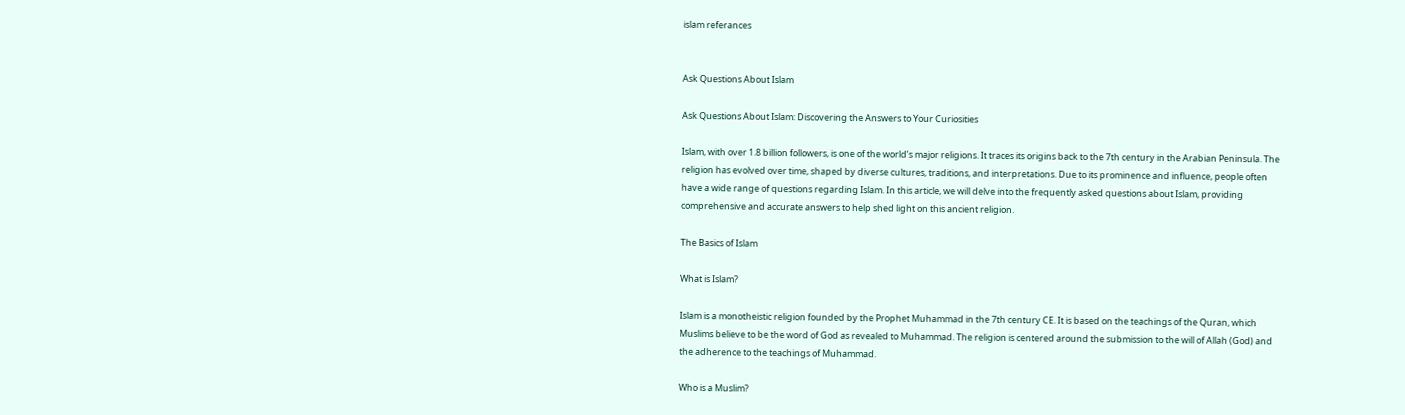islam referances


Ask Questions About Islam

Ask Questions About Islam: Discovering the Answers to Your Curiosities

Islam, with over 1.8 billion followers, is one of the world’s major religions. It traces its origins back to the 7th century in the Arabian Peninsula. The religion has evolved over time, shaped by diverse cultures, traditions, and interpretations. Due to its prominence and influence, people often have a wide range of questions regarding Islam. In this article, we will delve into the frequently asked questions about Islam, providing comprehensive and accurate answers to help shed light on this ancient religion.

The Basics of Islam

What is Islam?

Islam is a monotheistic religion founded by the Prophet Muhammad in the 7th century CE. It is based on the teachings of the Quran, which Muslims believe to be the word of God as revealed to Muhammad. The religion is centered around the submission to the will of Allah (God) and the adherence to the teachings of Muhammad.

Who is a Muslim?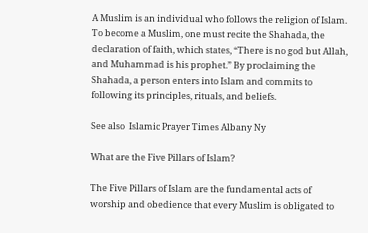A Muslim is an individual who follows the religion of Islam. To become a Muslim, one must recite the Shahada, the declaration of faith, which states, “There is no god but Allah, and Muhammad is his prophet.” By proclaiming the Shahada, a person enters into Islam and commits to following its principles, rituals, and beliefs.

See also  Islamic Prayer Times Albany Ny

What are the Five Pillars of Islam?

The Five Pillars of Islam are the fundamental acts of worship and obedience that every Muslim is obligated to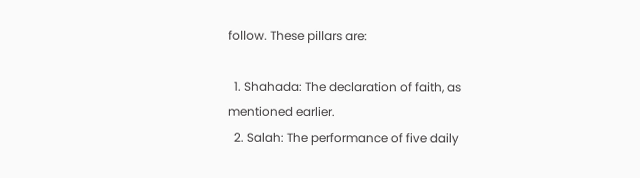follow. These pillars are:

  1. Shahada: The declaration of faith, as mentioned earlier.
  2. Salah: The performance of five daily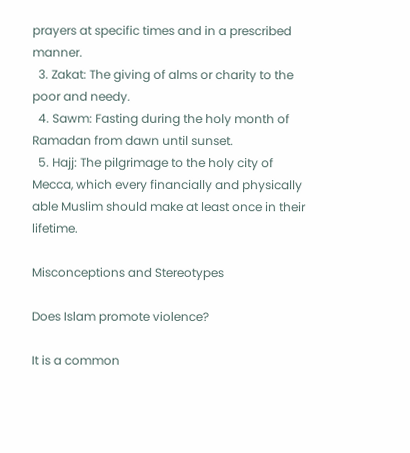prayers at specific times and in a prescribed manner.
  3. Zakat: The giving of alms or charity to the poor and needy.
  4. Sawm: Fasting during the holy month of Ramadan from dawn until sunset.
  5. Hajj: The pilgrimage to the holy city of Mecca, which every financially and physically able Muslim should make at least once in their lifetime.

Misconceptions and Stereotypes

Does Islam promote violence?

It is a common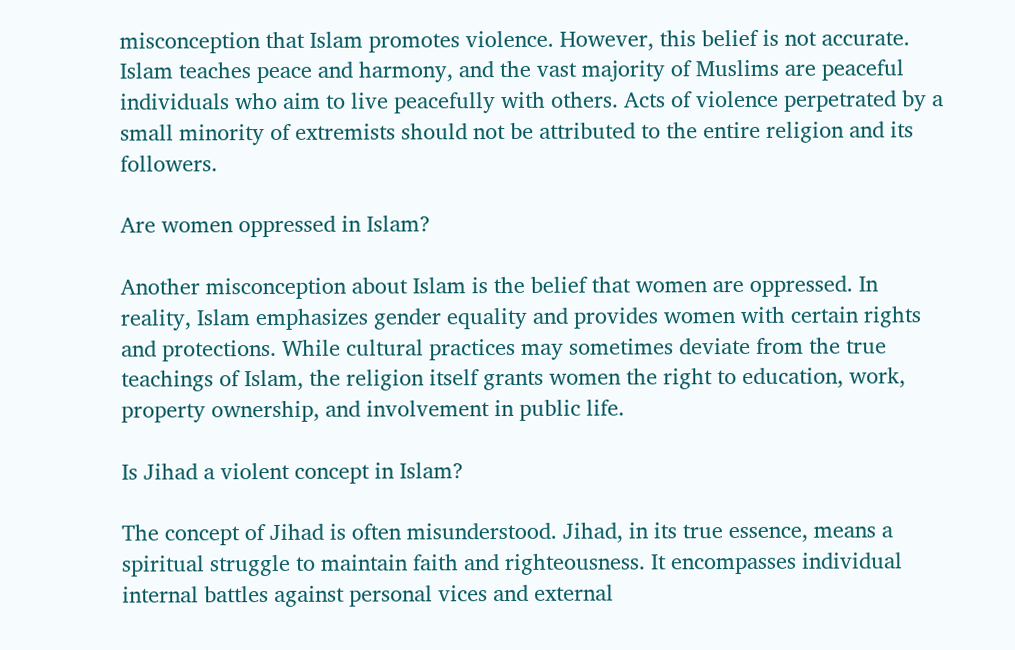misconception that Islam promotes violence. However, this belief is not accurate. Islam teaches peace and harmony, and the vast majority of Muslims are peaceful individuals who aim to live peacefully with others. Acts of violence perpetrated by a small minority of extremists should not be attributed to the entire religion and its followers.

Are women oppressed in Islam?

Another misconception about Islam is the belief that women are oppressed. In reality, Islam emphasizes gender equality and provides women with certain rights and protections. While cultural practices may sometimes deviate from the true teachings of Islam, the religion itself grants women the right to education, work, property ownership, and involvement in public life.

Is Jihad a violent concept in Islam?

The concept of Jihad is often misunderstood. Jihad, in its true essence, means a spiritual struggle to maintain faith and righteousness. It encompasses individual internal battles against personal vices and external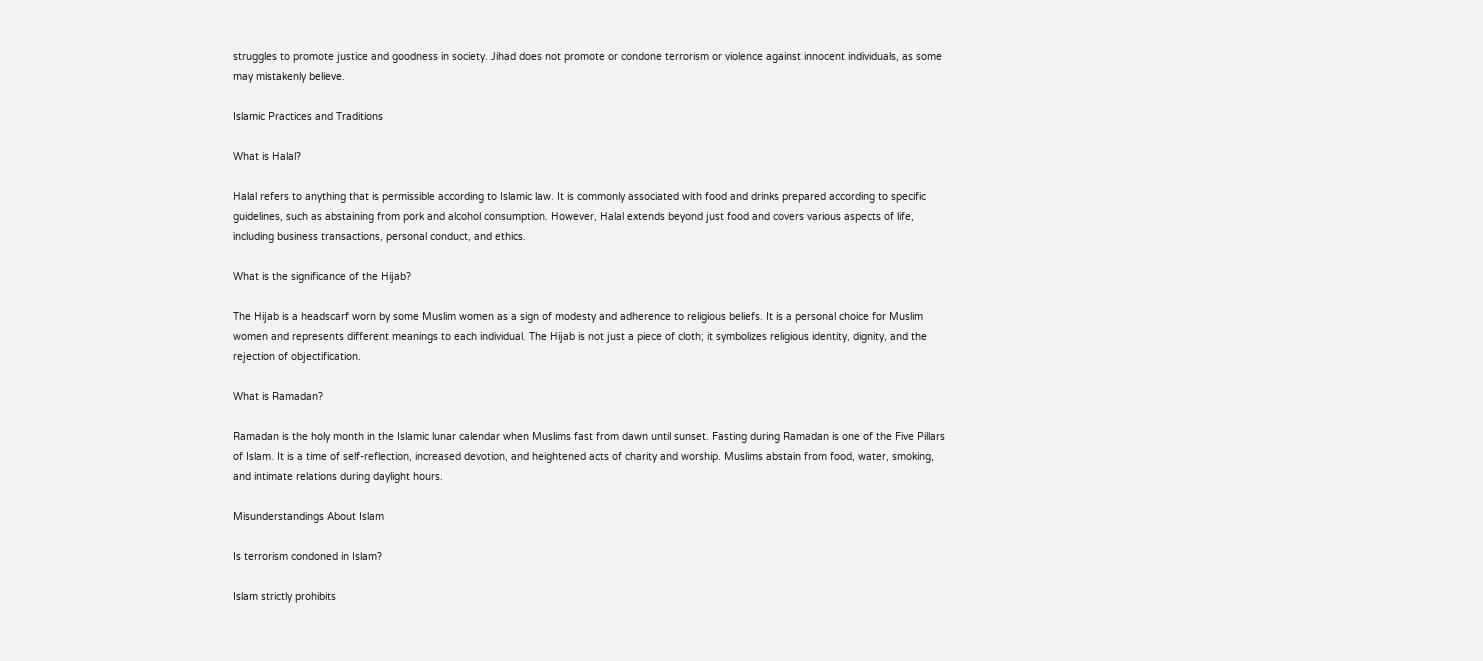struggles to promote justice and goodness in society. Jihad does not promote or condone terrorism or violence against innocent individuals, as some may mistakenly believe.

Islamic Practices and Traditions

What is Halal?

Halal refers to anything that is permissible according to Islamic law. It is commonly associated with food and drinks prepared according to specific guidelines, such as abstaining from pork and alcohol consumption. However, Halal extends beyond just food and covers various aspects of life, including business transactions, personal conduct, and ethics.

What is the significance of the Hijab?

The Hijab is a headscarf worn by some Muslim women as a sign of modesty and adherence to religious beliefs. It is a personal choice for Muslim women and represents different meanings to each individual. The Hijab is not just a piece of cloth; it symbolizes religious identity, dignity, and the rejection of objectification.

What is Ramadan?

Ramadan is the holy month in the Islamic lunar calendar when Muslims fast from dawn until sunset. Fasting during Ramadan is one of the Five Pillars of Islam. It is a time of self-reflection, increased devotion, and heightened acts of charity and worship. Muslims abstain from food, water, smoking, and intimate relations during daylight hours.

Misunderstandings About Islam

Is terrorism condoned in Islam?

Islam strictly prohibits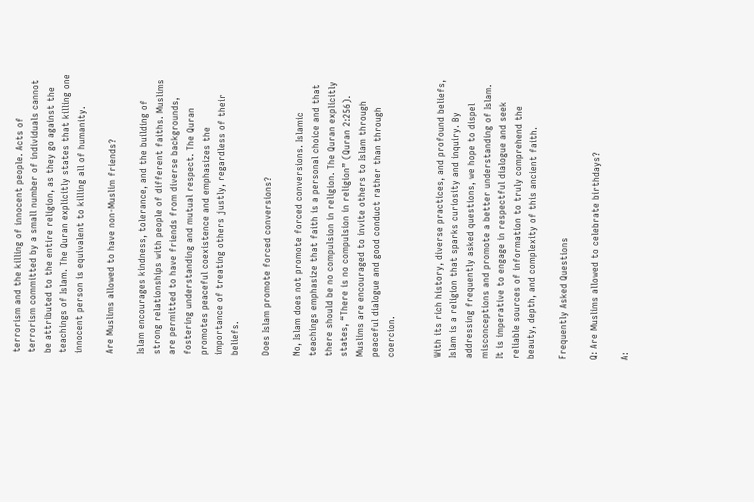terrorism and the killing of innocent people. Acts of terrorism committed by a small number of individuals cannot be attributed to the entire religion, as they go against the teachings of Islam. The Quran explicitly states that killing one innocent person is equivalent to killing all of humanity.

Are Muslims allowed to have non-Muslim friends?

Islam encourages kindness, tolerance, and the building of strong relationships with people of different faiths. Muslims are permitted to have friends from diverse backgrounds, fostering understanding and mutual respect. The Quran promotes peaceful coexistence and emphasizes the importance of treating others justly, regardless of their beliefs.

Does Islam promote forced conversions?

No, Islam does not promote forced conversions. Islamic teachings emphasize that faith is a personal choice and that there should be no compulsion in religion. The Quran explicitly states, “There is no compulsion in religion” (Quran 2:256). Muslims are encouraged to invite others to Islam through peaceful dialogue and good conduct rather than through coercion.


With its rich history, diverse practices, and profound beliefs, Islam is a religion that sparks curiosity and inquiry. By addressing frequently asked questions, we hope to dispel misconceptions and promote a better understanding of Islam. It is imperative to engage in respectful dialogue and seek reliable sources of information to truly comprehend the beauty, depth, and complexity of this ancient faith.

Frequently Asked Questions

Q: Are Muslims allowed to celebrate birthdays?

A: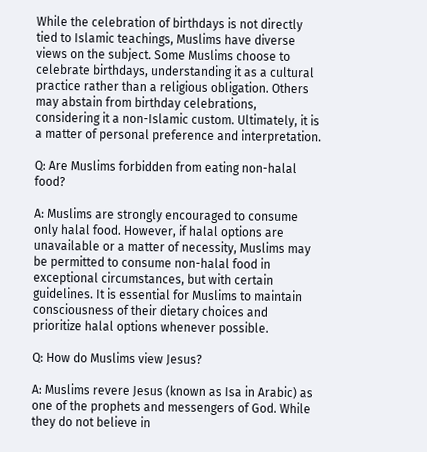While the celebration of birthdays is not directly tied to Islamic teachings, Muslims have diverse views on the subject. Some Muslims choose to celebrate birthdays, understanding it as a cultural practice rather than a religious obligation. Others may abstain from birthday celebrations, considering it a non-Islamic custom. Ultimately, it is a matter of personal preference and interpretation.

Q: Are Muslims forbidden from eating non-halal food?

A: Muslims are strongly encouraged to consume only halal food. However, if halal options are unavailable or a matter of necessity, Muslims may be permitted to consume non-halal food in exceptional circumstances, but with certain guidelines. It is essential for Muslims to maintain consciousness of their dietary choices and prioritize halal options whenever possible.

Q: How do Muslims view Jesus?

A: Muslims revere Jesus (known as Isa in Arabic) as one of the prophets and messengers of God. While they do not believe in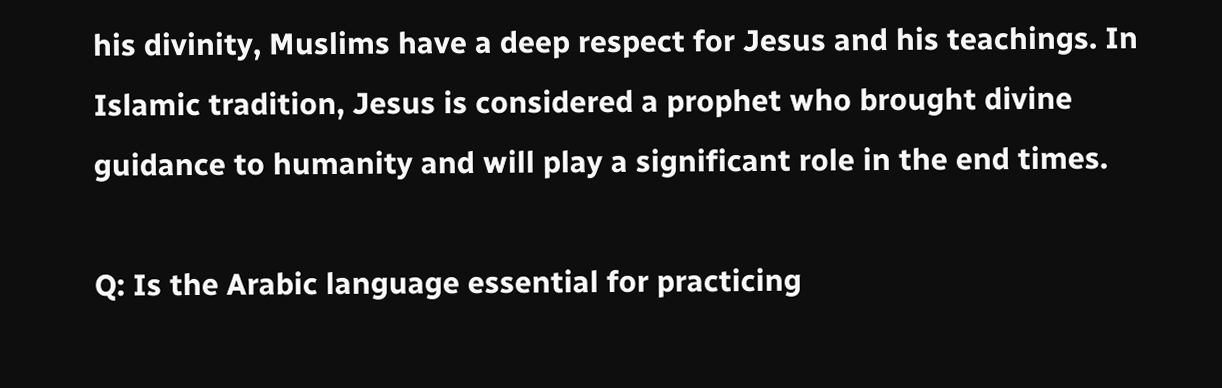his divinity, Muslims have a deep respect for Jesus and his teachings. In Islamic tradition, Jesus is considered a prophet who brought divine guidance to humanity and will play a significant role in the end times.

Q: Is the Arabic language essential for practicing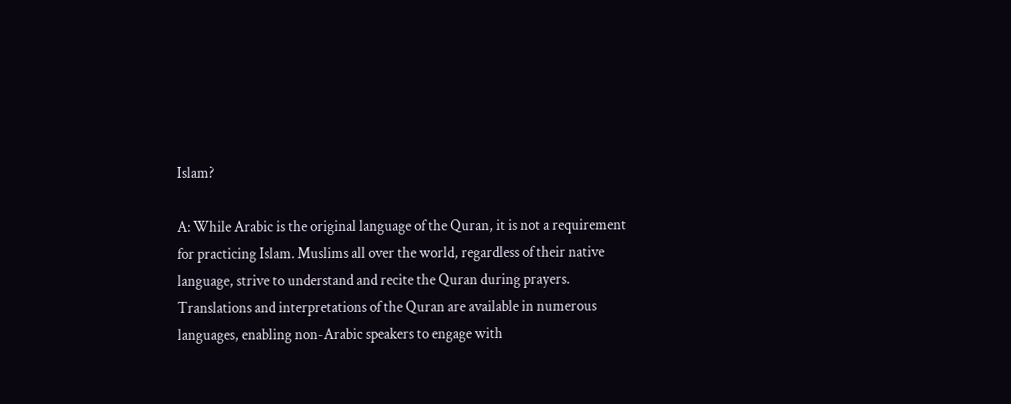Islam?

A: While Arabic is the original language of the Quran, it is not a requirement for practicing Islam. Muslims all over the world, regardless of their native language, strive to understand and recite the Quran during prayers. Translations and interpretations of the Quran are available in numerous languages, enabling non-Arabic speakers to engage with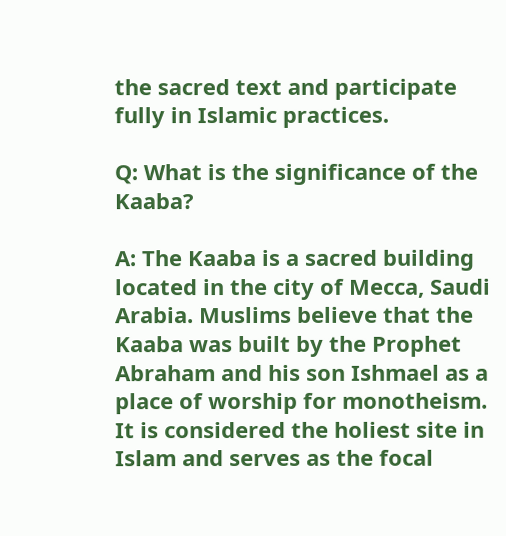the sacred text and participate fully in Islamic practices.

Q: What is the significance of the Kaaba?

A: The Kaaba is a sacred building located in the city of Mecca, Saudi Arabia. Muslims believe that the Kaaba was built by the Prophet Abraham and his son Ishmael as a place of worship for monotheism. It is considered the holiest site in Islam and serves as the focal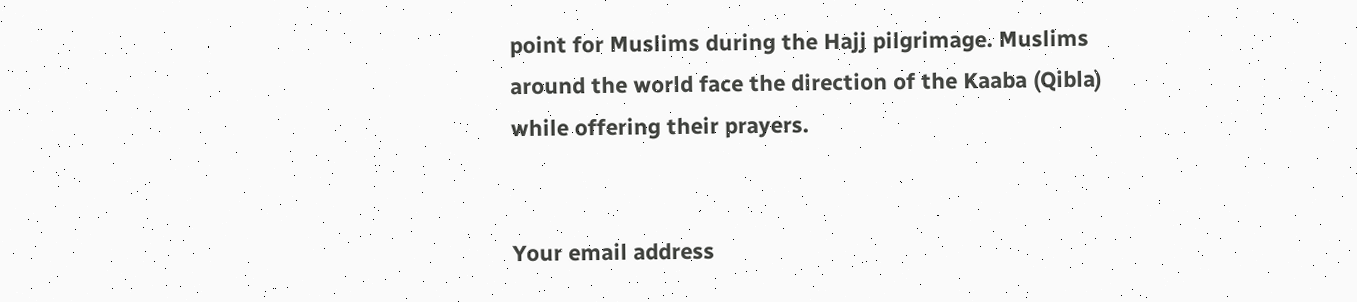point for Muslims during the Hajj pilgrimage. Muslims around the world face the direction of the Kaaba (Qibla) while offering their prayers.


Your email address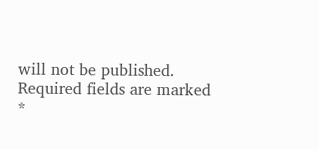will not be published. Required fields are marked *